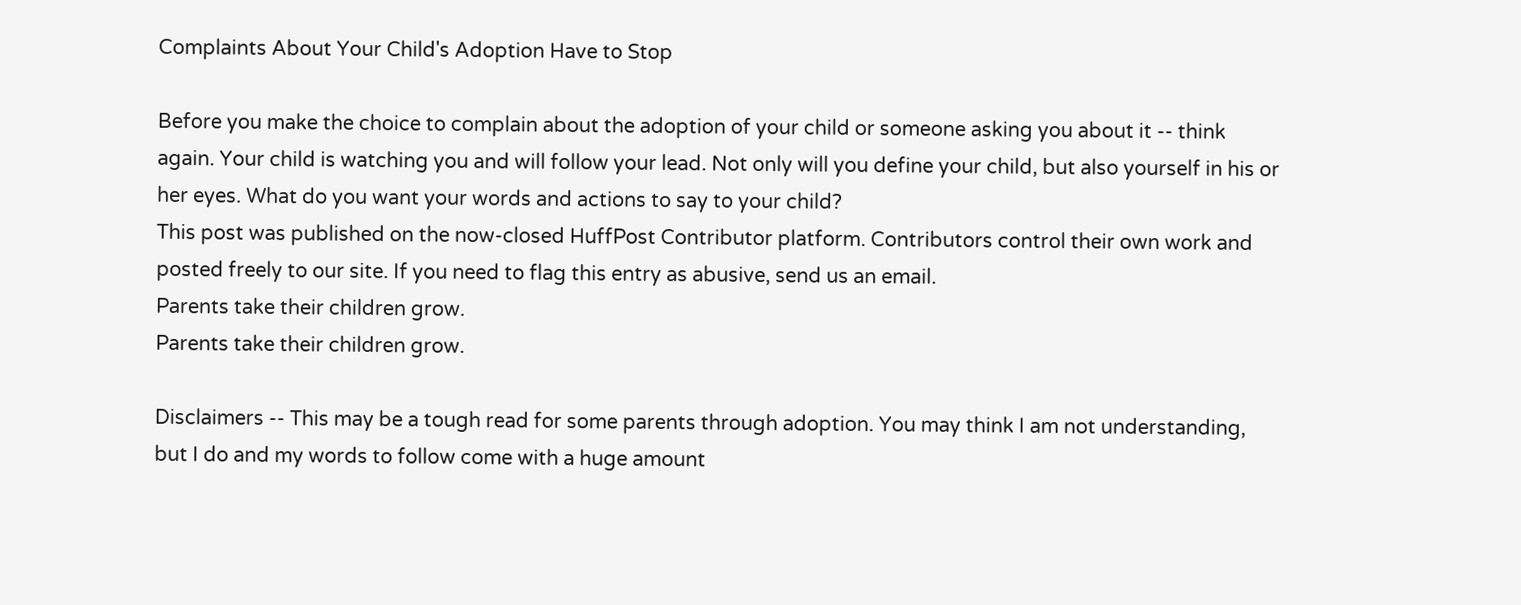Complaints About Your Child's Adoption Have to Stop

Before you make the choice to complain about the adoption of your child or someone asking you about it -- think again. Your child is watching you and will follow your lead. Not only will you define your child, but also yourself in his or her eyes. What do you want your words and actions to say to your child?
This post was published on the now-closed HuffPost Contributor platform. Contributors control their own work and posted freely to our site. If you need to flag this entry as abusive, send us an email.
Parents take their children grow.
Parents take their children grow.

Disclaimers -- This may be a tough read for some parents through adoption. You may think I am not understanding, but I do and my words to follow come with a huge amount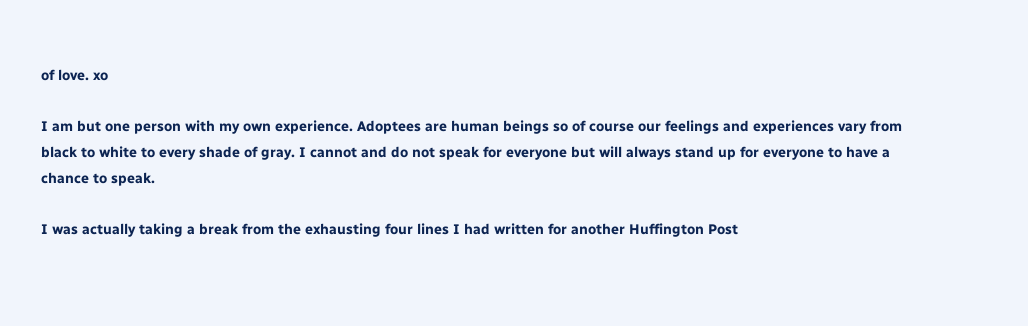of love. xo

I am but one person with my own experience. Adoptees are human beings so of course our feelings and experiences vary from black to white to every shade of gray. I cannot and do not speak for everyone but will always stand up for everyone to have a chance to speak.

I was actually taking a break from the exhausting four lines I had written for another Huffington Post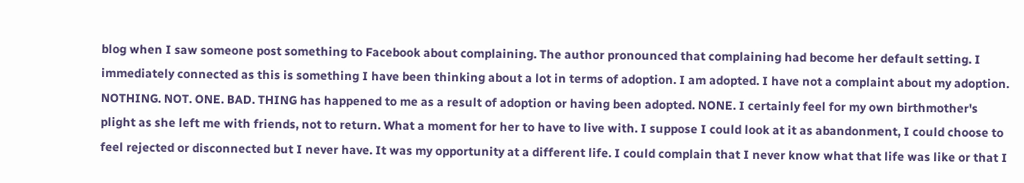blog when I saw someone post something to Facebook about complaining. The author pronounced that complaining had become her default setting. I immediately connected as this is something I have been thinking about a lot in terms of adoption. I am adopted. I have not a complaint about my adoption. NOTHING. NOT. ONE. BAD. THING has happened to me as a result of adoption or having been adopted. NONE. I certainly feel for my own birthmother's plight as she left me with friends, not to return. What a moment for her to have to live with. I suppose I could look at it as abandonment, I could choose to feel rejected or disconnected but I never have. It was my opportunity at a different life. I could complain that I never know what that life was like or that I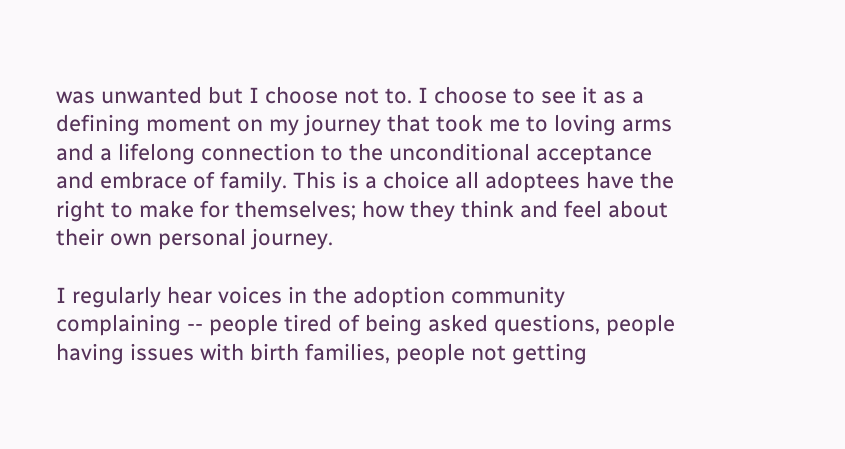was unwanted but I choose not to. I choose to see it as a defining moment on my journey that took me to loving arms and a lifelong connection to the unconditional acceptance and embrace of family. This is a choice all adoptees have the right to make for themselves; how they think and feel about their own personal journey.

I regularly hear voices in the adoption community complaining -- people tired of being asked questions, people having issues with birth families, people not getting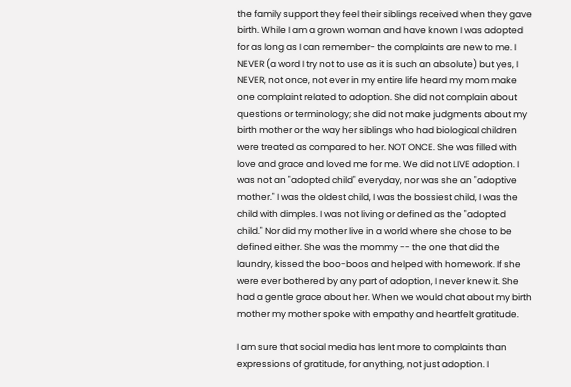the family support they feel their siblings received when they gave birth. While I am a grown woman and have known I was adopted for as long as I can remember- the complaints are new to me. I NEVER (a word I try not to use as it is such an absolute) but yes, I NEVER, not once, not ever in my entire life heard my mom make one complaint related to adoption. She did not complain about questions or terminology; she did not make judgments about my birth mother or the way her siblings who had biological children were treated as compared to her. NOT ONCE. She was filled with love and grace and loved me for me. We did not LIVE adoption. I was not an "adopted child" everyday, nor was she an "adoptive mother." I was the oldest child, I was the bossiest child, I was the child with dimples. I was not living or defined as the "adopted child." Nor did my mother live in a world where she chose to be defined either. She was the mommy -- the one that did the laundry, kissed the boo-boos and helped with homework. If she were ever bothered by any part of adoption, I never knew it. She had a gentle grace about her. When we would chat about my birth mother my mother spoke with empathy and heartfelt gratitude.

I am sure that social media has lent more to complaints than expressions of gratitude, for anything, not just adoption. I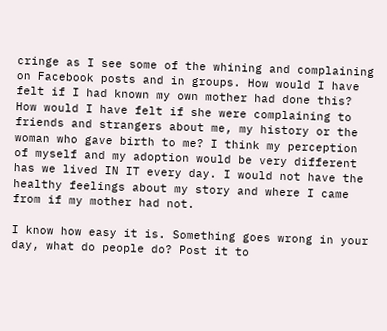cringe as I see some of the whining and complaining on Facebook posts and in groups. How would I have felt if I had known my own mother had done this? How would I have felt if she were complaining to friends and strangers about me, my history or the woman who gave birth to me? I think my perception of myself and my adoption would be very different has we lived IN IT every day. I would not have the healthy feelings about my story and where I came from if my mother had not.

I know how easy it is. Something goes wrong in your day, what do people do? Post it to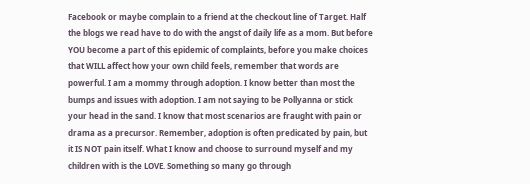Facebook or maybe complain to a friend at the checkout line of Target. Half the blogs we read have to do with the angst of daily life as a mom. But before YOU become a part of this epidemic of complaints, before you make choices that WILL affect how your own child feels, remember that words are powerful. I am a mommy through adoption. I know better than most the bumps and issues with adoption. I am not saying to be Pollyanna or stick your head in the sand. I know that most scenarios are fraught with pain or drama as a precursor. Remember, adoption is often predicated by pain, but it IS NOT pain itself. What I know and choose to surround myself and my children with is the LOVE. Something so many go through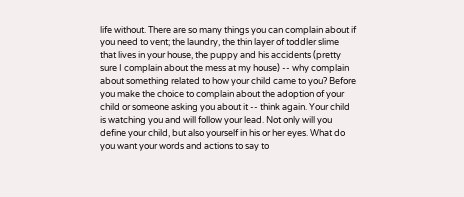life without. There are so many things you can complain about if you need to vent; the laundry, the thin layer of toddler slime that lives in your house, the puppy and his accidents (pretty sure I complain about the mess at my house) -- why complain about something related to how your child came to you? Before you make the choice to complain about the adoption of your child or someone asking you about it -- think again. Your child is watching you and will follow your lead. Not only will you define your child, but also yourself in his or her eyes. What do you want your words and actions to say to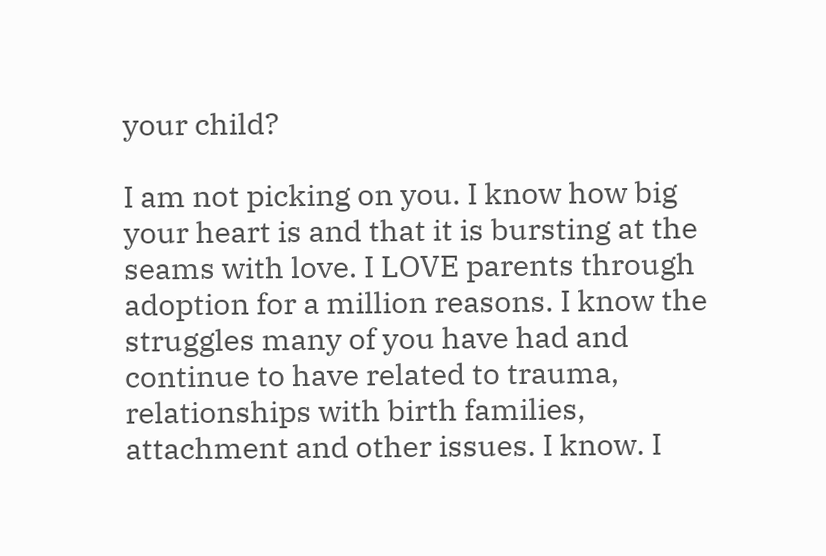your child?

I am not picking on you. I know how big your heart is and that it is bursting at the seams with love. I LOVE parents through adoption for a million reasons. I know the struggles many of you have had and continue to have related to trauma, relationships with birth families, attachment and other issues. I know. I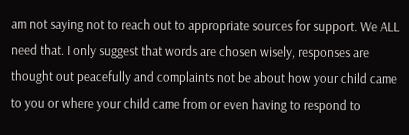am not saying not to reach out to appropriate sources for support. We ALL need that. I only suggest that words are chosen wisely, responses are thought out peacefully and complaints not be about how your child came to you or where your child came from or even having to respond to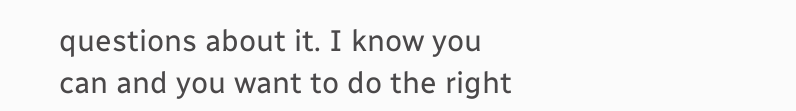questions about it. I know you can and you want to do the right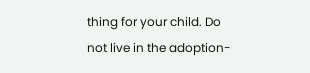thing for your child. Do not live in the adoption-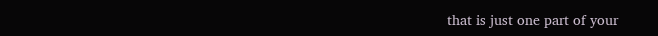that is just one part of your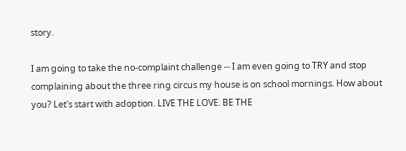story.

I am going to take the no-complaint challenge -- I am even going to TRY and stop complaining about the three ring circus my house is on school mornings. How about you? Let's start with adoption. LIVE THE LOVE. BE THE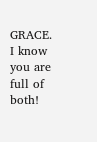GRACE. I know you are full of both!